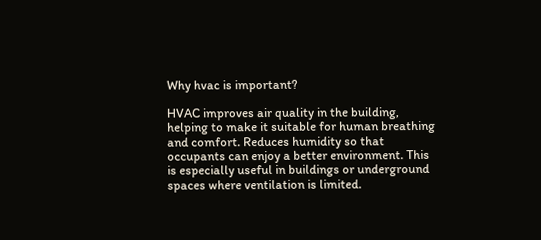Why hvac is important?

HVAC improves air quality in the building, helping to make it suitable for human breathing and comfort. Reduces humidity so that occupants can enjoy a better environment. This is especially useful in buildings or underground spaces where ventilation is limited.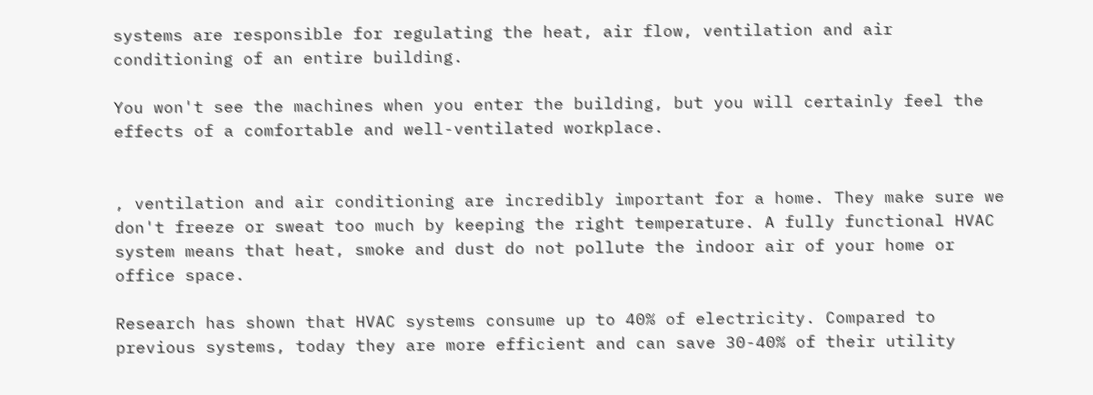systems are responsible for regulating the heat, air flow, ventilation and air conditioning of an entire building.

You won't see the machines when you enter the building, but you will certainly feel the effects of a comfortable and well-ventilated workplace.


, ventilation and air conditioning are incredibly important for a home. They make sure we don't freeze or sweat too much by keeping the right temperature. A fully functional HVAC system means that heat, smoke and dust do not pollute the indoor air of your home or office space.

Research has shown that HVAC systems consume up to 40% of electricity. Compared to previous systems, today they are more efficient and can save 30-40% of their utility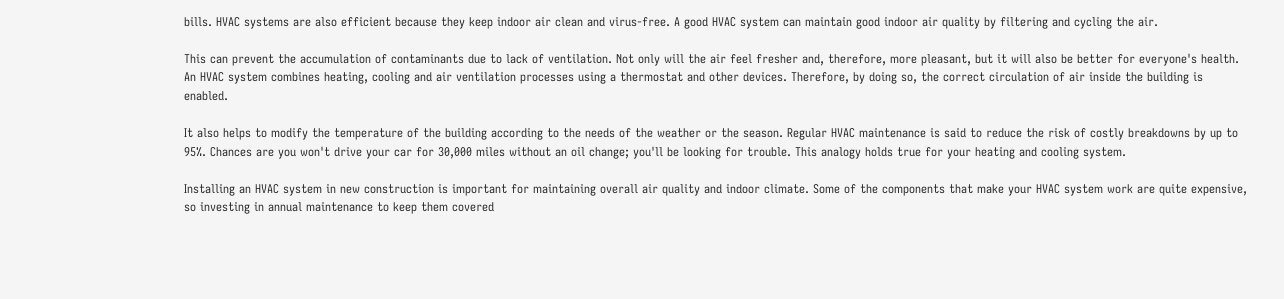bills. HVAC systems are also efficient because they keep indoor air clean and virus-free. A good HVAC system can maintain good indoor air quality by filtering and cycling the air.

This can prevent the accumulation of contaminants due to lack of ventilation. Not only will the air feel fresher and, therefore, more pleasant, but it will also be better for everyone's health. An HVAC system combines heating, cooling and air ventilation processes using a thermostat and other devices. Therefore, by doing so, the correct circulation of air inside the building is enabled.

It also helps to modify the temperature of the building according to the needs of the weather or the season. Regular HVAC maintenance is said to reduce the risk of costly breakdowns by up to 95%. Chances are you won't drive your car for 30,000 miles without an oil change; you'll be looking for trouble. This analogy holds true for your heating and cooling system.

Installing an HVAC system in new construction is important for maintaining overall air quality and indoor climate. Some of the components that make your HVAC system work are quite expensive, so investing in annual maintenance to keep them covered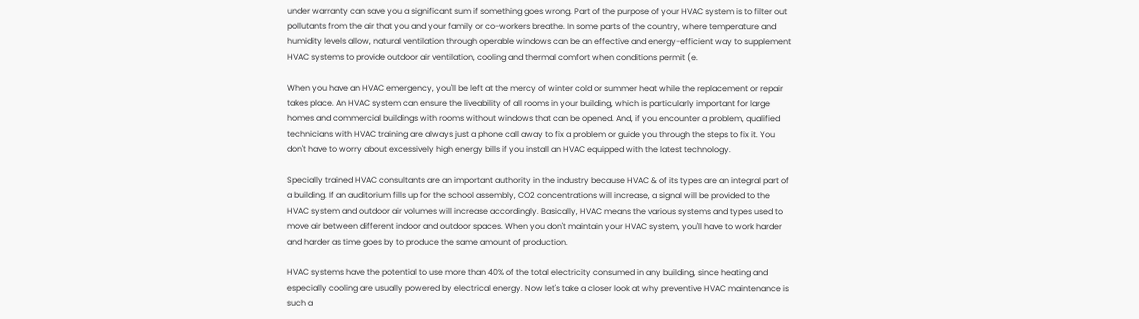under warranty can save you a significant sum if something goes wrong. Part of the purpose of your HVAC system is to filter out pollutants from the air that you and your family or co-workers breathe. In some parts of the country, where temperature and humidity levels allow, natural ventilation through operable windows can be an effective and energy-efficient way to supplement HVAC systems to provide outdoor air ventilation, cooling and thermal comfort when conditions permit (e.

When you have an HVAC emergency, you'll be left at the mercy of winter cold or summer heat while the replacement or repair takes place. An HVAC system can ensure the liveability of all rooms in your building, which is particularly important for large homes and commercial buildings with rooms without windows that can be opened. And, if you encounter a problem, qualified technicians with HVAC training are always just a phone call away to fix a problem or guide you through the steps to fix it. You don't have to worry about excessively high energy bills if you install an HVAC equipped with the latest technology.

Specially trained HVAC consultants are an important authority in the industry because HVAC & of its types are an integral part of a building. If an auditorium fills up for the school assembly, CO2 concentrations will increase, a signal will be provided to the HVAC system and outdoor air volumes will increase accordingly. Basically, HVAC means the various systems and types used to move air between different indoor and outdoor spaces. When you don't maintain your HVAC system, you'll have to work harder and harder as time goes by to produce the same amount of production.

HVAC systems have the potential to use more than 40% of the total electricity consumed in any building, since heating and especially cooling are usually powered by electrical energy. Now let's take a closer look at why preventive HVAC maintenance is such a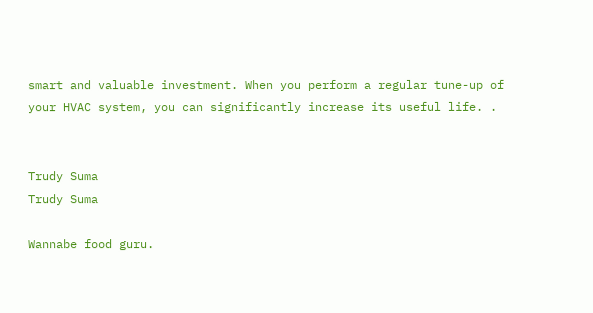smart and valuable investment. When you perform a regular tune-up of your HVAC system, you can significantly increase its useful life. .


Trudy Suma
Trudy Suma

Wannabe food guru.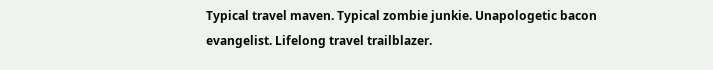Typical travel maven. Typical zombie junkie. Unapologetic bacon evangelist. Lifelong travel trailblazer.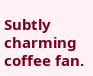Subtly charming coffee fan.